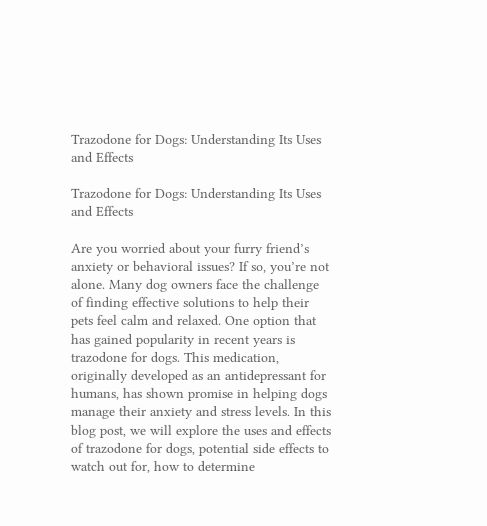Trazodone for Dogs: Understanding Its Uses and Effects

Trazodone for Dogs: Understanding Its Uses and Effects

Are you worried about your furry friend’s anxiety or behavioral issues? If so, you’re not alone. Many dog owners face the challenge of finding effective solutions to help their pets feel calm and relaxed. One option that has gained popularity in recent years is trazodone for dogs. This medication, originally developed as an antidepressant for humans, has shown promise in helping dogs manage their anxiety and stress levels. In this blog post, we will explore the uses and effects of trazodone for dogs, potential side effects to watch out for, how to determine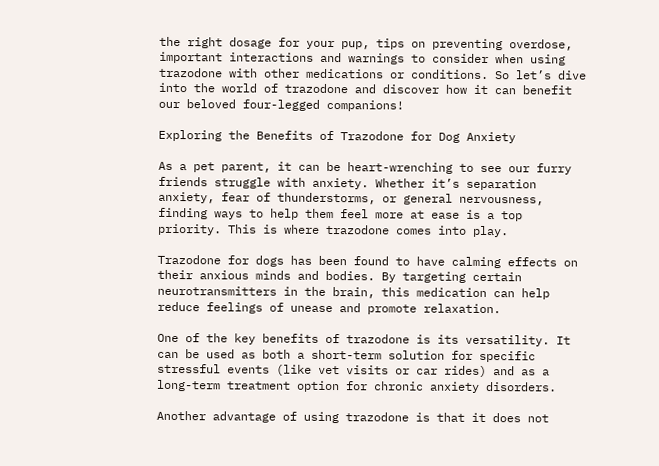the right dosage for your pup, tips on preventing overdose, important interactions and warnings to consider when using trazodone with other medications or conditions. So let’s dive into the world of trazodone and discover how it can benefit our beloved four-legged companions!

Exploring the Benefits of Trazodone for Dog Anxiety

As a pet parent, it can be heart-wrenching to see our furry friends struggle with anxiety. Whether it’s separation anxiety, fear of thunderstorms, or general nervousness, finding ways to help them feel more at ease is a top priority. This is where trazodone comes into play.

Trazodone for dogs has been found to have calming effects on their anxious minds and bodies. By targeting certain neurotransmitters in the brain, this medication can help reduce feelings of unease and promote relaxation.

One of the key benefits of trazodone is its versatility. It can be used as both a short-term solution for specific stressful events (like vet visits or car rides) and as a long-term treatment option for chronic anxiety disorders.

Another advantage of using trazodone is that it does not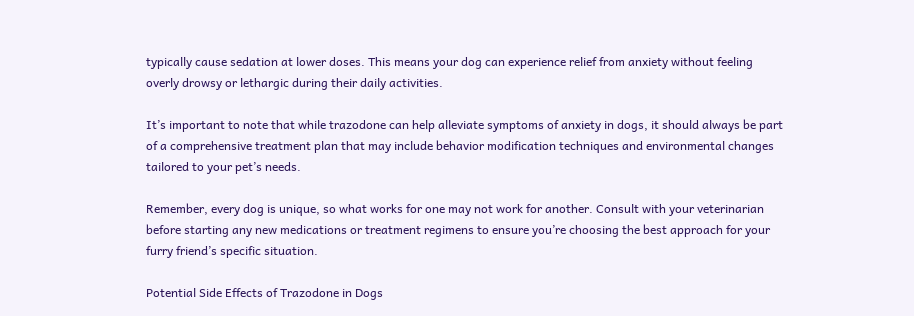typically cause sedation at lower doses. This means your dog can experience relief from anxiety without feeling overly drowsy or lethargic during their daily activities.

It’s important to note that while trazodone can help alleviate symptoms of anxiety in dogs, it should always be part of a comprehensive treatment plan that may include behavior modification techniques and environmental changes tailored to your pet’s needs.

Remember, every dog is unique, so what works for one may not work for another. Consult with your veterinarian before starting any new medications or treatment regimens to ensure you’re choosing the best approach for your furry friend’s specific situation.

Potential Side Effects of Trazodone in Dogs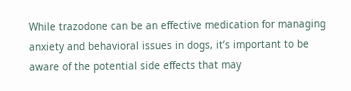While trazodone can be an effective medication for managing anxiety and behavioral issues in dogs, it’s important to be aware of the potential side effects that may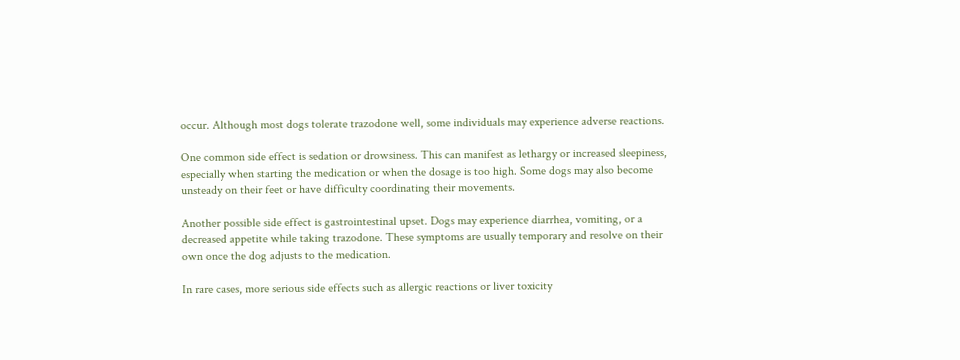occur. Although most dogs tolerate trazodone well, some individuals may experience adverse reactions.

One common side effect is sedation or drowsiness. This can manifest as lethargy or increased sleepiness, especially when starting the medication or when the dosage is too high. Some dogs may also become unsteady on their feet or have difficulty coordinating their movements.

Another possible side effect is gastrointestinal upset. Dogs may experience diarrhea, vomiting, or a decreased appetite while taking trazodone. These symptoms are usually temporary and resolve on their own once the dog adjusts to the medication.

In rare cases, more serious side effects such as allergic reactions or liver toxicity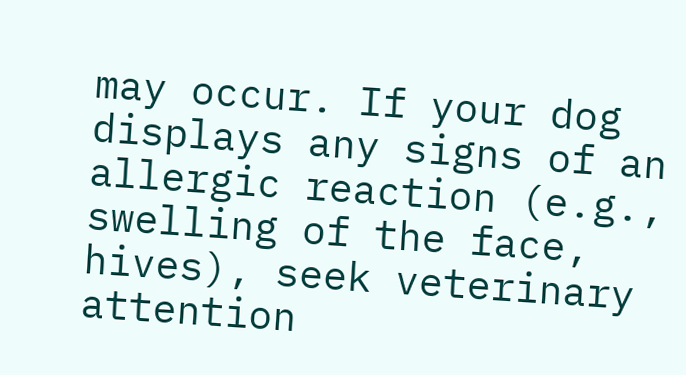may occur. If your dog displays any signs of an allergic reaction (e.g., swelling of the face, hives), seek veterinary attention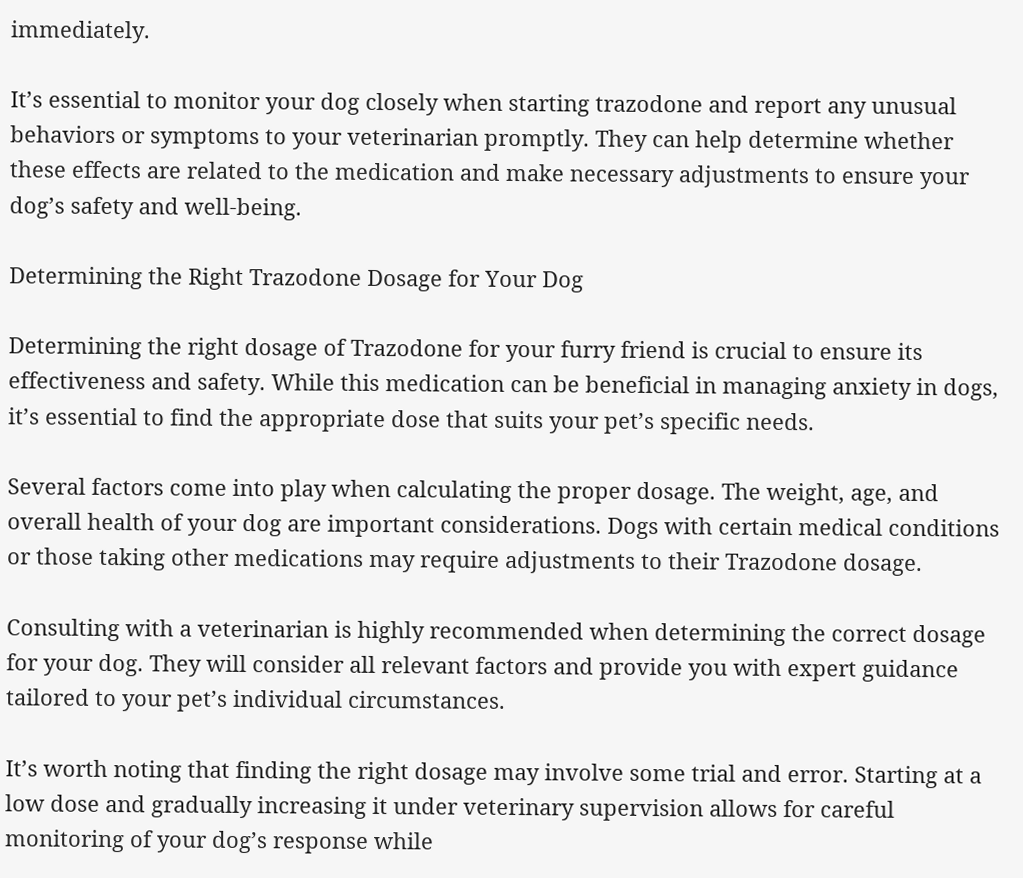immediately.

It’s essential to monitor your dog closely when starting trazodone and report any unusual behaviors or symptoms to your veterinarian promptly. They can help determine whether these effects are related to the medication and make necessary adjustments to ensure your dog’s safety and well-being.

Determining the Right Trazodone Dosage for Your Dog

Determining the right dosage of Trazodone for your furry friend is crucial to ensure its effectiveness and safety. While this medication can be beneficial in managing anxiety in dogs, it’s essential to find the appropriate dose that suits your pet’s specific needs.

Several factors come into play when calculating the proper dosage. The weight, age, and overall health of your dog are important considerations. Dogs with certain medical conditions or those taking other medications may require adjustments to their Trazodone dosage.

Consulting with a veterinarian is highly recommended when determining the correct dosage for your dog. They will consider all relevant factors and provide you with expert guidance tailored to your pet’s individual circumstances.

It’s worth noting that finding the right dosage may involve some trial and error. Starting at a low dose and gradually increasing it under veterinary supervision allows for careful monitoring of your dog’s response while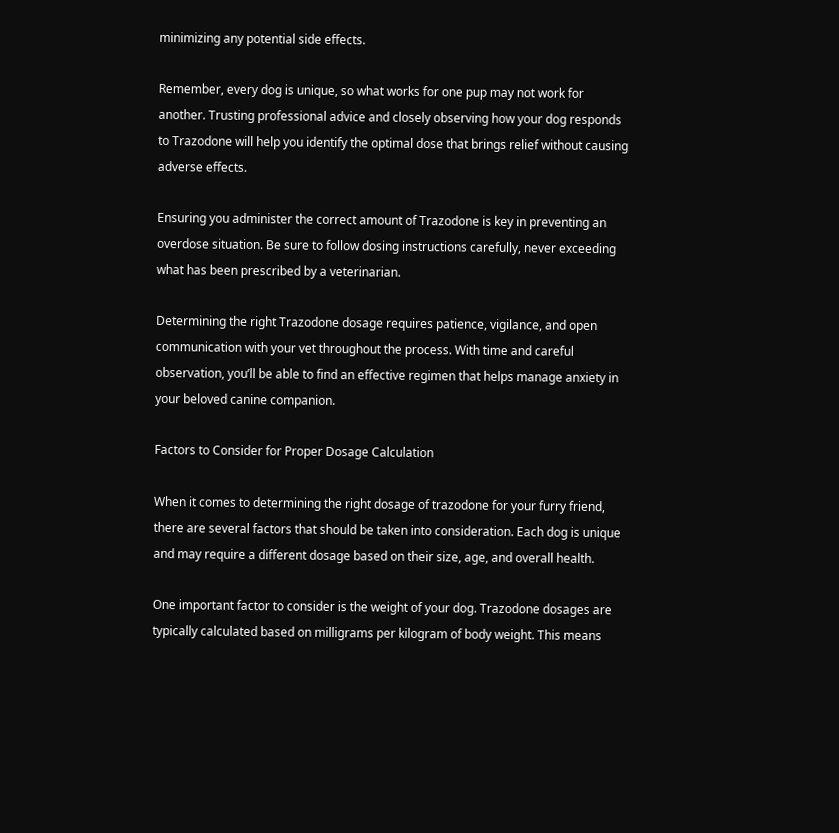minimizing any potential side effects.

Remember, every dog is unique, so what works for one pup may not work for another. Trusting professional advice and closely observing how your dog responds to Trazodone will help you identify the optimal dose that brings relief without causing adverse effects.

Ensuring you administer the correct amount of Trazodone is key in preventing an overdose situation. Be sure to follow dosing instructions carefully, never exceeding what has been prescribed by a veterinarian.

Determining the right Trazodone dosage requires patience, vigilance, and open communication with your vet throughout the process. With time and careful observation, you’ll be able to find an effective regimen that helps manage anxiety in your beloved canine companion.

Factors to Consider for Proper Dosage Calculation

When it comes to determining the right dosage of trazodone for your furry friend, there are several factors that should be taken into consideration. Each dog is unique and may require a different dosage based on their size, age, and overall health.

One important factor to consider is the weight of your dog. Trazodone dosages are typically calculated based on milligrams per kilogram of body weight. This means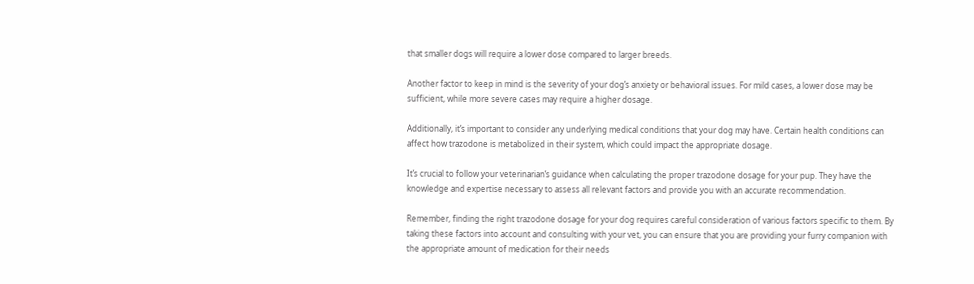that smaller dogs will require a lower dose compared to larger breeds.

Another factor to keep in mind is the severity of your dog’s anxiety or behavioral issues. For mild cases, a lower dose may be sufficient, while more severe cases may require a higher dosage.

Additionally, it’s important to consider any underlying medical conditions that your dog may have. Certain health conditions can affect how trazodone is metabolized in their system, which could impact the appropriate dosage.

It’s crucial to follow your veterinarian’s guidance when calculating the proper trazodone dosage for your pup. They have the knowledge and expertise necessary to assess all relevant factors and provide you with an accurate recommendation.

Remember, finding the right trazodone dosage for your dog requires careful consideration of various factors specific to them. By taking these factors into account and consulting with your vet, you can ensure that you are providing your furry companion with the appropriate amount of medication for their needs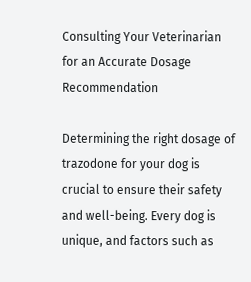Consulting Your Veterinarian for an Accurate Dosage Recommendation

Determining the right dosage of trazodone for your dog is crucial to ensure their safety and well-being. Every dog is unique, and factors such as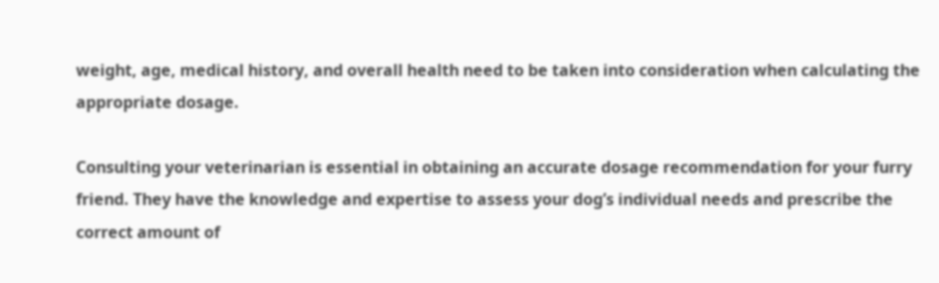weight, age, medical history, and overall health need to be taken into consideration when calculating the appropriate dosage.

Consulting your veterinarian is essential in obtaining an accurate dosage recommendation for your furry friend. They have the knowledge and expertise to assess your dog’s individual needs and prescribe the correct amount of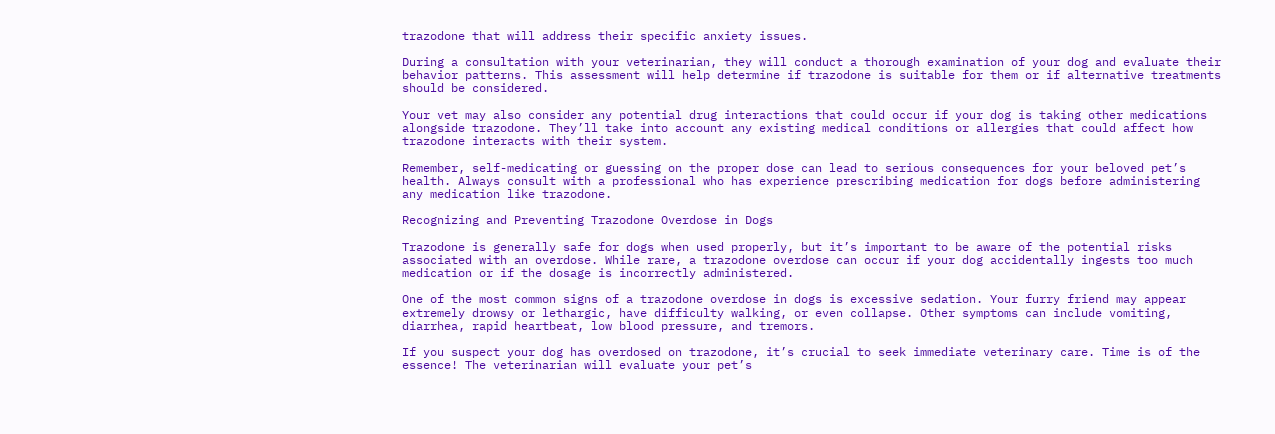trazodone that will address their specific anxiety issues.

During a consultation with your veterinarian, they will conduct a thorough examination of your dog and evaluate their behavior patterns. This assessment will help determine if trazodone is suitable for them or if alternative treatments should be considered.

Your vet may also consider any potential drug interactions that could occur if your dog is taking other medications alongside trazodone. They’ll take into account any existing medical conditions or allergies that could affect how trazodone interacts with their system.

Remember, self-medicating or guessing on the proper dose can lead to serious consequences for your beloved pet’s health. Always consult with a professional who has experience prescribing medication for dogs before administering any medication like trazodone.

Recognizing and Preventing Trazodone Overdose in Dogs

Trazodone is generally safe for dogs when used properly, but it’s important to be aware of the potential risks associated with an overdose. While rare, a trazodone overdose can occur if your dog accidentally ingests too much medication or if the dosage is incorrectly administered.

One of the most common signs of a trazodone overdose in dogs is excessive sedation. Your furry friend may appear extremely drowsy or lethargic, have difficulty walking, or even collapse. Other symptoms can include vomiting, diarrhea, rapid heartbeat, low blood pressure, and tremors.

If you suspect your dog has overdosed on trazodone, it’s crucial to seek immediate veterinary care. Time is of the essence! The veterinarian will evaluate your pet’s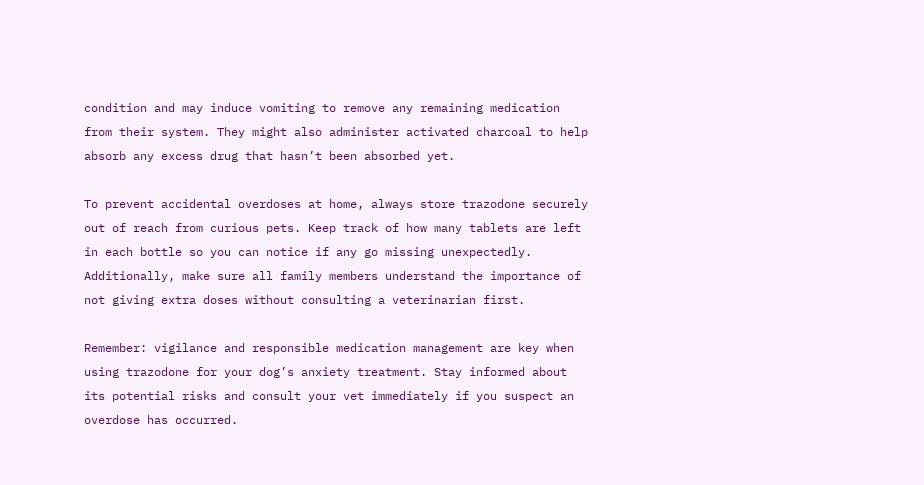condition and may induce vomiting to remove any remaining medication from their system. They might also administer activated charcoal to help absorb any excess drug that hasn’t been absorbed yet.

To prevent accidental overdoses at home, always store trazodone securely out of reach from curious pets. Keep track of how many tablets are left in each bottle so you can notice if any go missing unexpectedly. Additionally, make sure all family members understand the importance of not giving extra doses without consulting a veterinarian first.

Remember: vigilance and responsible medication management are key when using trazodone for your dog’s anxiety treatment. Stay informed about its potential risks and consult your vet immediately if you suspect an overdose has occurred.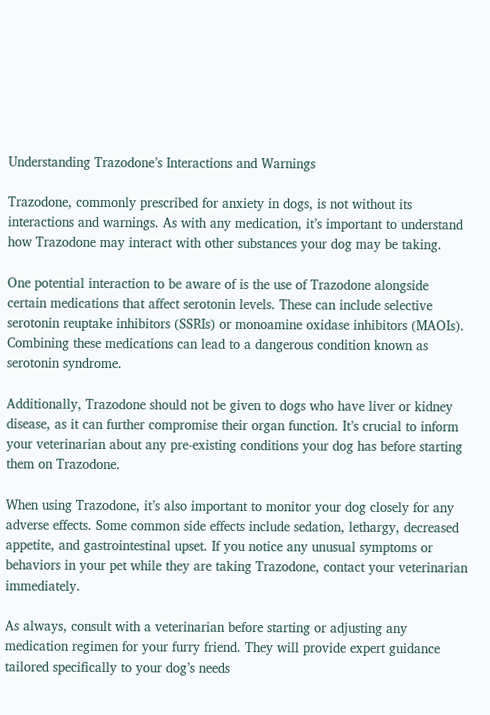Understanding Trazodone’s Interactions and Warnings

Trazodone, commonly prescribed for anxiety in dogs, is not without its interactions and warnings. As with any medication, it’s important to understand how Trazodone may interact with other substances your dog may be taking.

One potential interaction to be aware of is the use of Trazodone alongside certain medications that affect serotonin levels. These can include selective serotonin reuptake inhibitors (SSRIs) or monoamine oxidase inhibitors (MAOIs). Combining these medications can lead to a dangerous condition known as serotonin syndrome.

Additionally, Trazodone should not be given to dogs who have liver or kidney disease, as it can further compromise their organ function. It’s crucial to inform your veterinarian about any pre-existing conditions your dog has before starting them on Trazodone.

When using Trazodone, it’s also important to monitor your dog closely for any adverse effects. Some common side effects include sedation, lethargy, decreased appetite, and gastrointestinal upset. If you notice any unusual symptoms or behaviors in your pet while they are taking Trazodone, contact your veterinarian immediately.

As always, consult with a veterinarian before starting or adjusting any medication regimen for your furry friend. They will provide expert guidance tailored specifically to your dog’s needs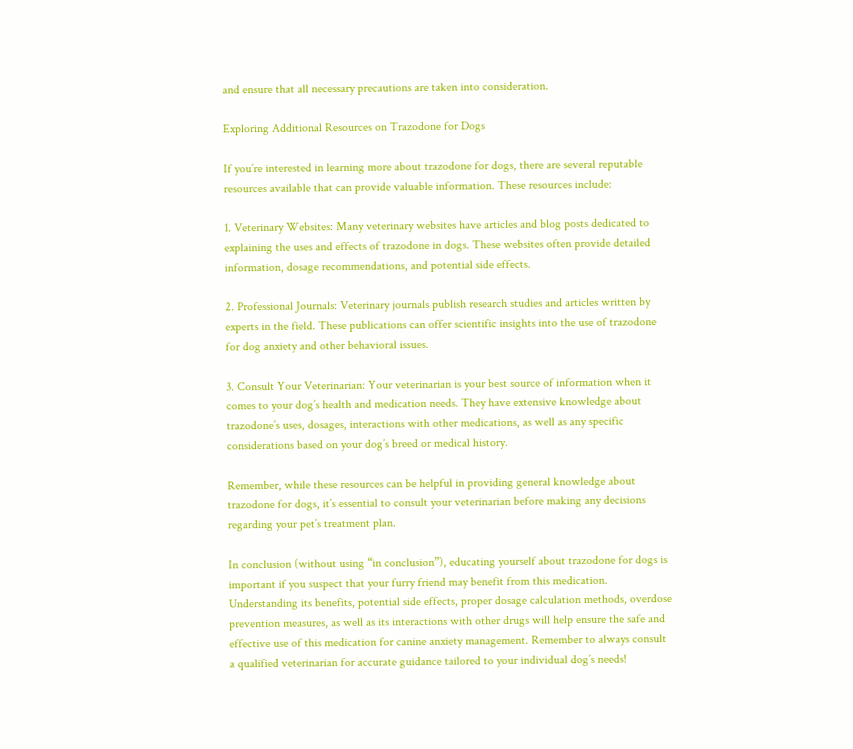and ensure that all necessary precautions are taken into consideration.

Exploring Additional Resources on Trazodone for Dogs

If you’re interested in learning more about trazodone for dogs, there are several reputable resources available that can provide valuable information. These resources include:

1. Veterinary Websites: Many veterinary websites have articles and blog posts dedicated to explaining the uses and effects of trazodone in dogs. These websites often provide detailed information, dosage recommendations, and potential side effects.

2. Professional Journals: Veterinary journals publish research studies and articles written by experts in the field. These publications can offer scientific insights into the use of trazodone for dog anxiety and other behavioral issues.

3. Consult Your Veterinarian: Your veterinarian is your best source of information when it comes to your dog’s health and medication needs. They have extensive knowledge about trazodone’s uses, dosages, interactions with other medications, as well as any specific considerations based on your dog’s breed or medical history.

Remember, while these resources can be helpful in providing general knowledge about trazodone for dogs, it’s essential to consult your veterinarian before making any decisions regarding your pet’s treatment plan.

In conclusion (without using “in conclusion”), educating yourself about trazodone for dogs is important if you suspect that your furry friend may benefit from this medication. Understanding its benefits, potential side effects, proper dosage calculation methods, overdose prevention measures, as well as its interactions with other drugs will help ensure the safe and effective use of this medication for canine anxiety management. Remember to always consult a qualified veterinarian for accurate guidance tailored to your individual dog’s needs!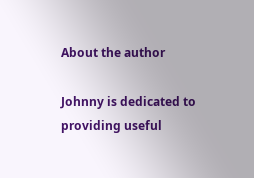About the author

Johnny is dedicated to providing useful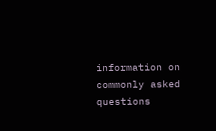information on commonly asked questions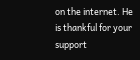on the internet. He is thankful for your support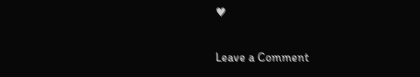♥

Leave a Comment